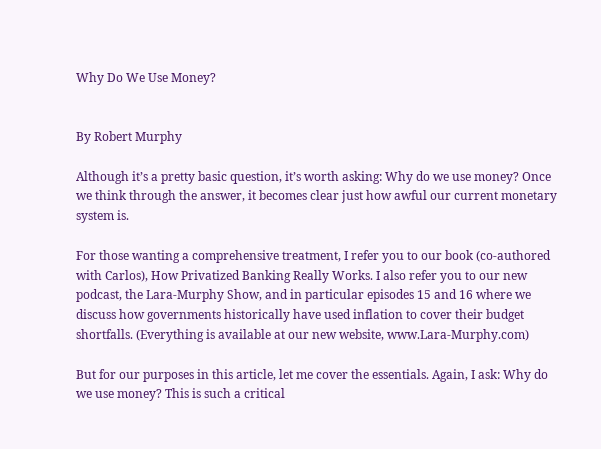Why Do We Use Money?


By Robert Murphy

Although it’s a pretty basic question, it’s worth asking: Why do we use money? Once we think through the answer, it becomes clear just how awful our current monetary system is.

For those wanting a comprehensive treatment, I refer you to our book (co-authored with Carlos), How Privatized Banking Really Works. I also refer you to our new podcast, the Lara-Murphy Show, and in particular episodes 15 and 16 where we discuss how governments historically have used inflation to cover their budget shortfalls. (Everything is available at our new website, www.Lara-Murphy.com)

But for our purposes in this article, let me cover the essentials. Again, I ask: Why do we use money? This is such a critical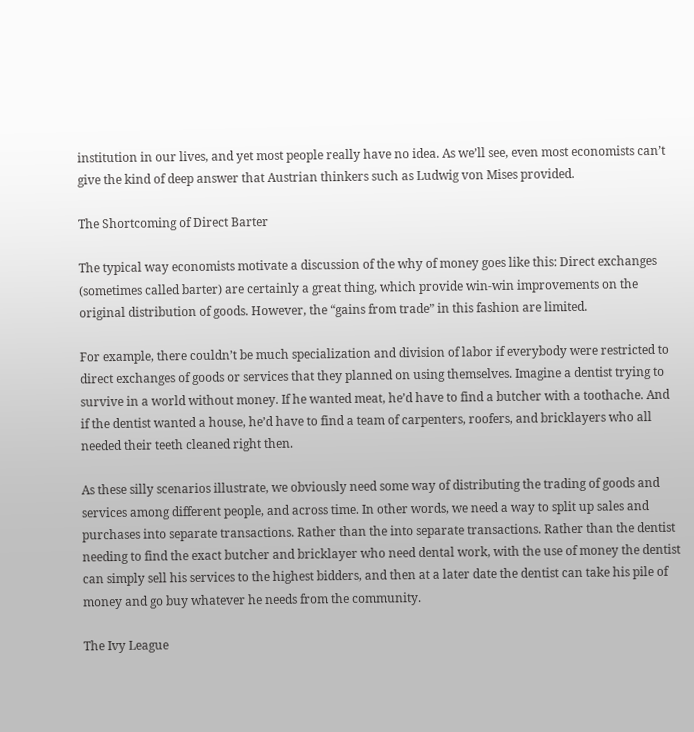institution in our lives, and yet most people really have no idea. As we’ll see, even most economists can’t give the kind of deep answer that Austrian thinkers such as Ludwig von Mises provided.

The Shortcoming of Direct Barter

The typical way economists motivate a discussion of the why of money goes like this: Direct exchanges (sometimes called barter) are certainly a great thing, which provide win-win improvements on the original distribution of goods. However, the “gains from trade” in this fashion are limited.

For example, there couldn’t be much specialization and division of labor if everybody were restricted to direct exchanges of goods or services that they planned on using themselves. Imagine a dentist trying to survive in a world without money. If he wanted meat, he’d have to find a butcher with a toothache. And if the dentist wanted a house, he’d have to find a team of carpenters, roofers, and bricklayers who all needed their teeth cleaned right then.

As these silly scenarios illustrate, we obviously need some way of distributing the trading of goods and services among different people, and across time. In other words, we need a way to split up sales and purchases into separate transactions. Rather than the into separate transactions. Rather than the dentist needing to find the exact butcher and bricklayer who need dental work, with the use of money the dentist can simply sell his services to the highest bidders, and then at a later date the dentist can take his pile of money and go buy whatever he needs from the community.

The Ivy League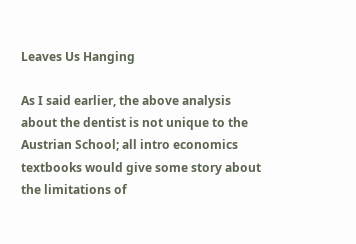Leaves Us Hanging

As I said earlier, the above analysis about the dentist is not unique to the Austrian School; all intro economics textbooks would give some story about the limitations of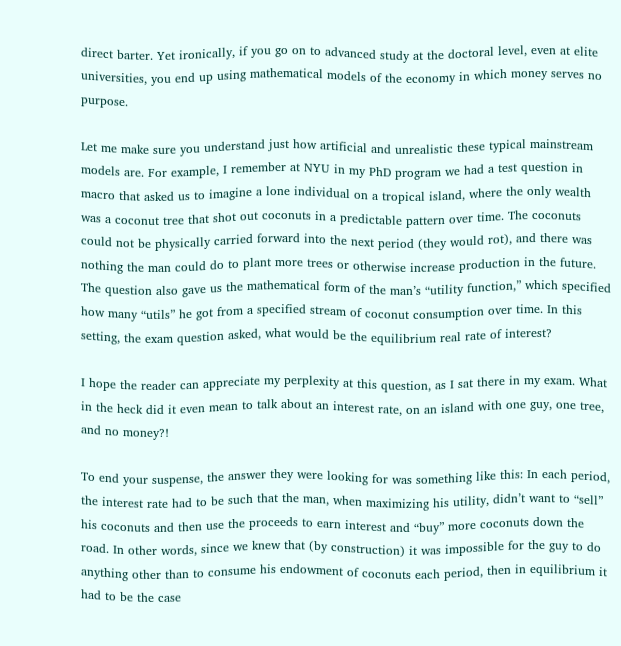direct barter. Yet ironically, if you go on to advanced study at the doctoral level, even at elite universities, you end up using mathematical models of the economy in which money serves no purpose.

Let me make sure you understand just how artificial and unrealistic these typical mainstream models are. For example, I remember at NYU in my PhD program we had a test question in macro that asked us to imagine a lone individual on a tropical island, where the only wealth was a coconut tree that shot out coconuts in a predictable pattern over time. The coconuts could not be physically carried forward into the next period (they would rot), and there was nothing the man could do to plant more trees or otherwise increase production in the future. The question also gave us the mathematical form of the man’s “utility function,” which specified how many “utils” he got from a specified stream of coconut consumption over time. In this setting, the exam question asked, what would be the equilibrium real rate of interest?

I hope the reader can appreciate my perplexity at this question, as I sat there in my exam. What in the heck did it even mean to talk about an interest rate, on an island with one guy, one tree, and no money?!

To end your suspense, the answer they were looking for was something like this: In each period, the interest rate had to be such that the man, when maximizing his utility, didn’t want to “sell” his coconuts and then use the proceeds to earn interest and “buy” more coconuts down the road. In other words, since we knew that (by construction) it was impossible for the guy to do anything other than to consume his endowment of coconuts each period, then in equilibrium it had to be the case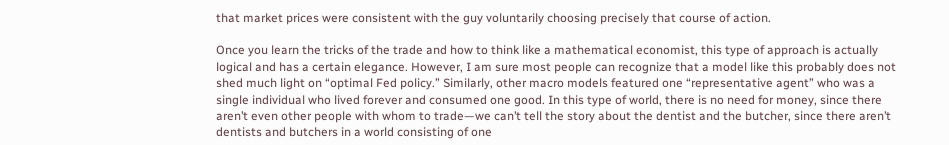that market prices were consistent with the guy voluntarily choosing precisely that course of action.

Once you learn the tricks of the trade and how to think like a mathematical economist, this type of approach is actually logical and has a certain elegance. However, I am sure most people can recognize that a model like this probably does not shed much light on “optimal Fed policy.” Similarly, other macro models featured one “representative agent” who was a single individual who lived forever and consumed one good. In this type of world, there is no need for money, since there aren’t even other people with whom to trade—we can’t tell the story about the dentist and the butcher, since there aren’t dentists and butchers in a world consisting of one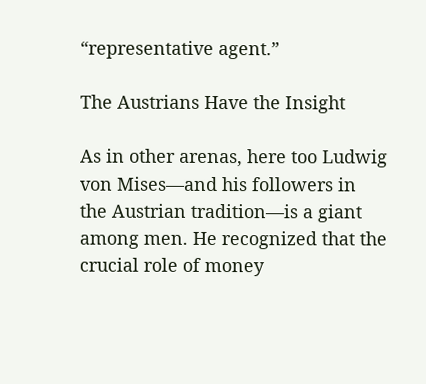“representative agent.”

The Austrians Have the Insight

As in other arenas, here too Ludwig von Mises—and his followers in the Austrian tradition—is a giant among men. He recognized that the crucial role of money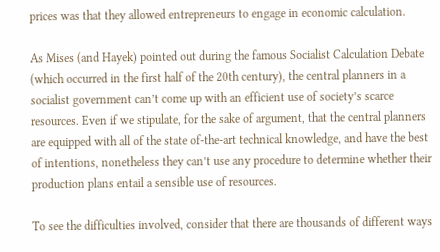prices was that they allowed entrepreneurs to engage in economic calculation.

As Mises (and Hayek) pointed out during the famous Socialist Calculation Debate (which occurred in the first half of the 20th century), the central planners in a socialist government can’t come up with an efficient use of society’s scarce resources. Even if we stipulate, for the sake of argument, that the central planners are equipped with all of the state of-the-art technical knowledge, and have the best of intentions, nonetheless they can’t use any procedure to determine whether their production plans entail a sensible use of resources.

To see the difficulties involved, consider that there are thousands of different ways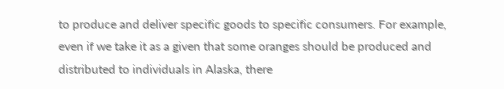to produce and deliver specific goods to specific consumers. For example, even if we take it as a given that some oranges should be produced and distributed to individuals in Alaska, there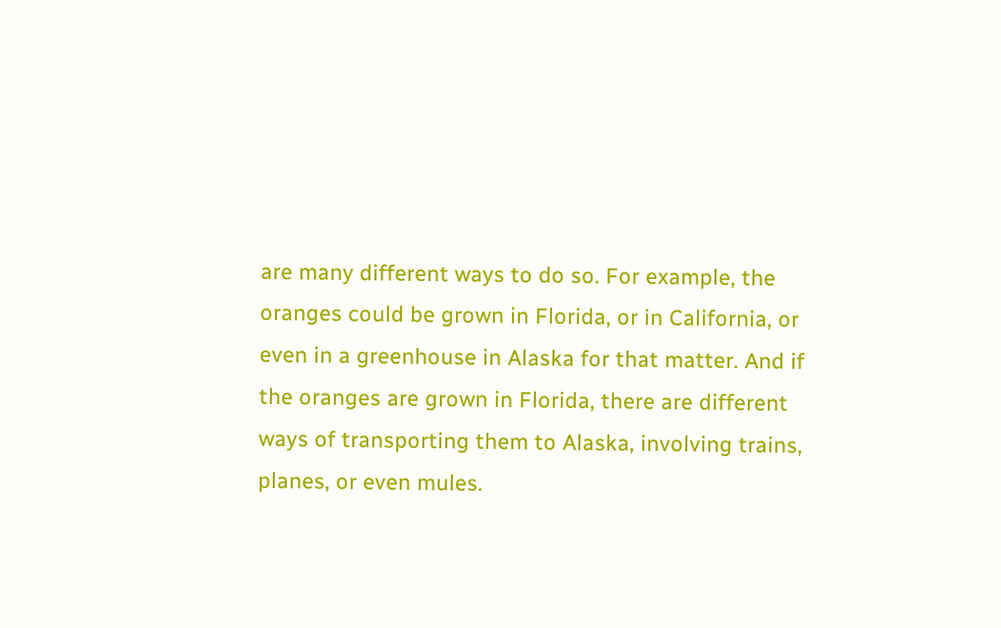are many different ways to do so. For example, the oranges could be grown in Florida, or in California, or even in a greenhouse in Alaska for that matter. And if the oranges are grown in Florida, there are different ways of transporting them to Alaska, involving trains, planes, or even mules.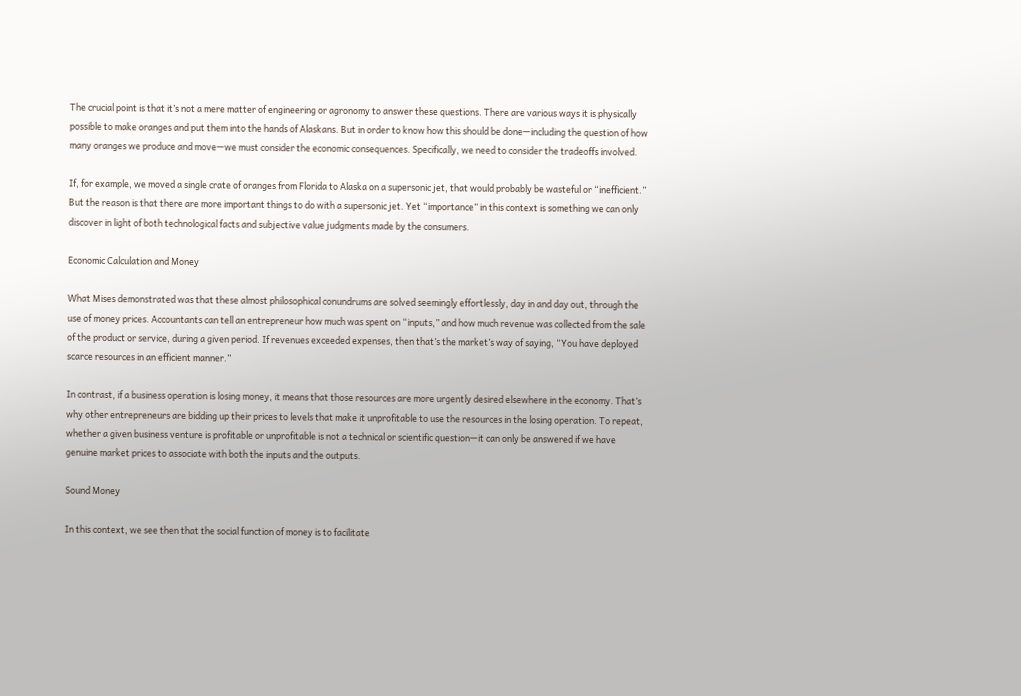The crucial point is that it’s not a mere matter of engineering or agronomy to answer these questions. There are various ways it is physically possible to make oranges and put them into the hands of Alaskans. But in order to know how this should be done—including the question of how many oranges we produce and move—we must consider the economic consequences. Specifically, we need to consider the tradeoffs involved.

If, for example, we moved a single crate of oranges from Florida to Alaska on a supersonic jet, that would probably be wasteful or “inefficient.” But the reason is that there are more important things to do with a supersonic jet. Yet “importance” in this context is something we can only discover in light of both technological facts and subjective value judgments made by the consumers.

Economic Calculation and Money

What Mises demonstrated was that these almost philosophical conundrums are solved seemingly effortlessly, day in and day out, through the use of money prices. Accountants can tell an entrepreneur how much was spent on “inputs,” and how much revenue was collected from the sale of the product or service, during a given period. If revenues exceeded expenses, then that’s the market’s way of saying, “You have deployed scarce resources in an efficient manner.”

In contrast, if a business operation is losing money, it means that those resources are more urgently desired elsewhere in the economy. That’s why other entrepreneurs are bidding up their prices to levels that make it unprofitable to use the resources in the losing operation. To repeat, whether a given business venture is profitable or unprofitable is not a technical or scientific question—it can only be answered if we have genuine market prices to associate with both the inputs and the outputs.

Sound Money

In this context, we see then that the social function of money is to facilitate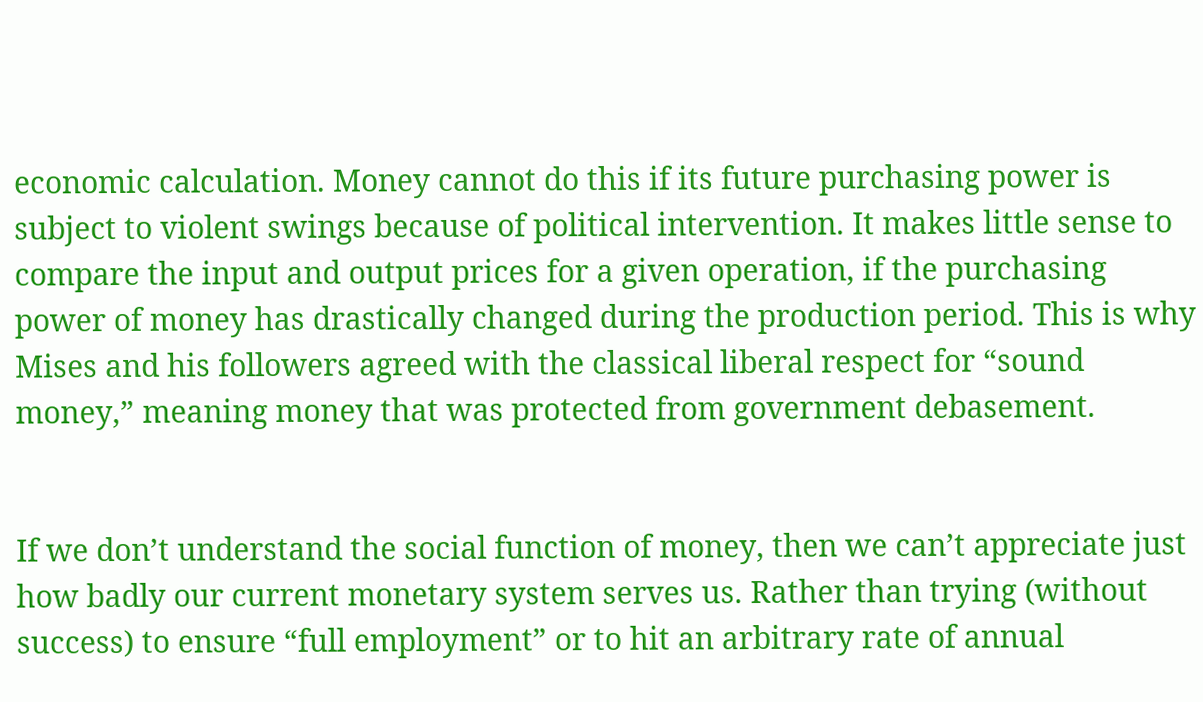economic calculation. Money cannot do this if its future purchasing power is subject to violent swings because of political intervention. It makes little sense to compare the input and output prices for a given operation, if the purchasing power of money has drastically changed during the production period. This is why Mises and his followers agreed with the classical liberal respect for “sound money,” meaning money that was protected from government debasement.


If we don’t understand the social function of money, then we can’t appreciate just how badly our current monetary system serves us. Rather than trying (without success) to ensure “full employment” or to hit an arbitrary rate of annual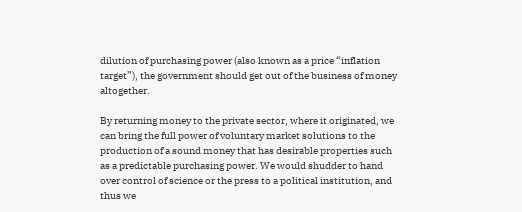dilution of purchasing power (also known as a price “inflation target”), the government should get out of the business of money altogether.

By returning money to the private sector, where it originated, we can bring the full power of voluntary market solutions to the production of a sound money that has desirable properties such as a predictable purchasing power. We would shudder to hand over control of science or the press to a political institution, and thus we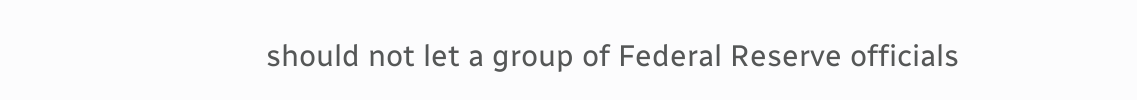should not let a group of Federal Reserve officials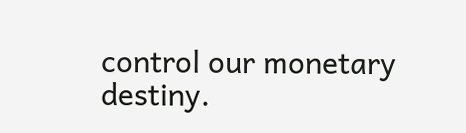control our monetary destiny.